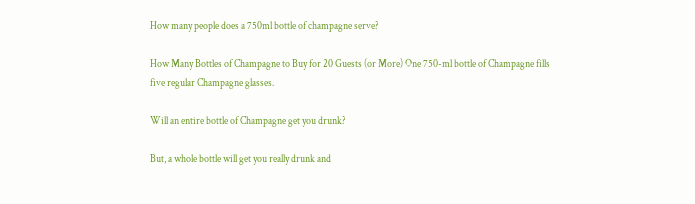How many people does a 750ml bottle of champagne serve?

How Many Bottles of Champagne to Buy for 20 Guests (or More) One 750-ml bottle of Champagne fills five regular Champagne glasses.

Will an entire bottle of Champagne get you drunk?

But, a whole bottle will get you really drunk and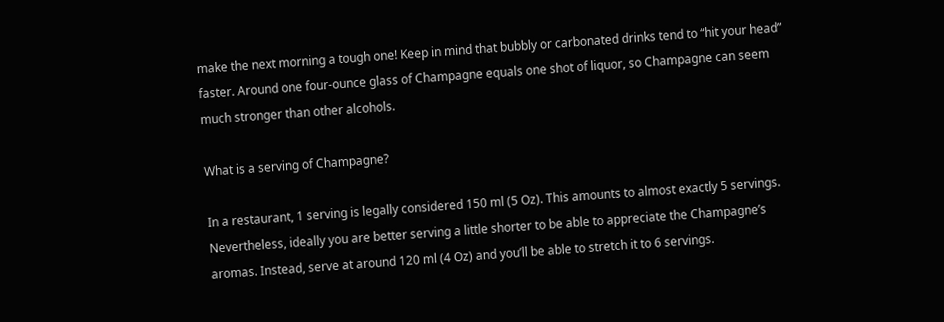make the next morning a tough one! Keep in mind that bubbly or carbonated drinks tend to “hit your head” faster. Around one four-ounce glass of Champagne equals one shot of liquor, so Champagne can seem much stronger than other alcohols.

What is a serving of Champagne?

In a restaurant, 1 serving is legally considered 150 ml (5 Oz). This amounts to almost exactly 5 servings. Nevertheless, ideally you are better serving a little shorter to be able to appreciate the Champagne’s aromas. Instead, serve at around 120 ml (4 Oz) and you’ll be able to stretch it to 6 servings.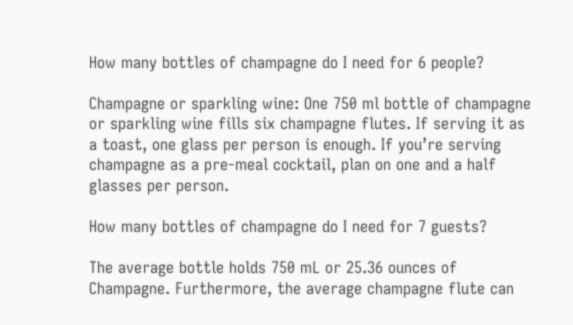How many bottles of champagne do I need for 6 people?

Champagne or sparkling wine: One 750 ml bottle of champagne or sparkling wine fills six champagne flutes. If serving it as a toast, one glass per person is enough. If you’re serving champagne as a pre-meal cocktail, plan on one and a half glasses per person.

How many bottles of champagne do I need for 7 guests?

The average bottle holds 750 mL or 25.36 ounces of Champagne. Furthermore, the average champagne flute can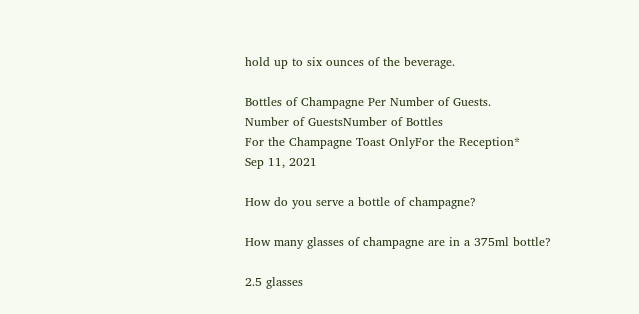hold up to six ounces of the beverage.

Bottles of Champagne Per Number of Guests.
Number of GuestsNumber of Bottles
For the Champagne Toast OnlyFor the Reception*
Sep 11, 2021

How do you serve a bottle of champagne?

How many glasses of champagne are in a 375ml bottle?

2.5 glasses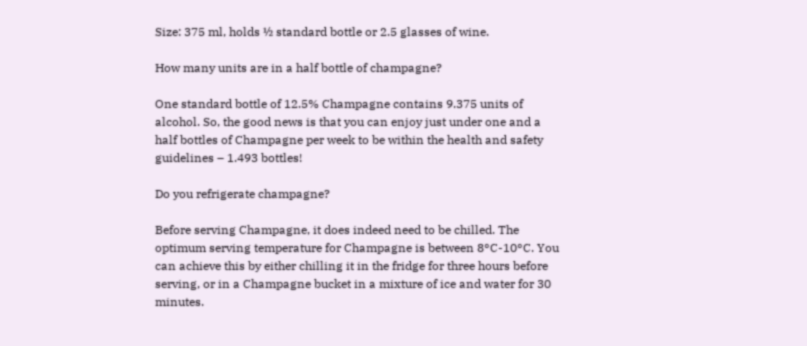Size: 375 ml, holds ½ standard bottle or 2.5 glasses of wine.

How many units are in a half bottle of champagne?

One standard bottle of 12.5% Champagne contains 9.375 units of alcohol. So, the good news is that you can enjoy just under one and a half bottles of Champagne per week to be within the health and safety guidelines – 1.493 bottles!

Do you refrigerate champagne?

Before serving Champagne, it does indeed need to be chilled. The optimum serving temperature for Champagne is between 8°C-10°C. You can achieve this by either chilling it in the fridge for three hours before serving, or in a Champagne bucket in a mixture of ice and water for 30 minutes.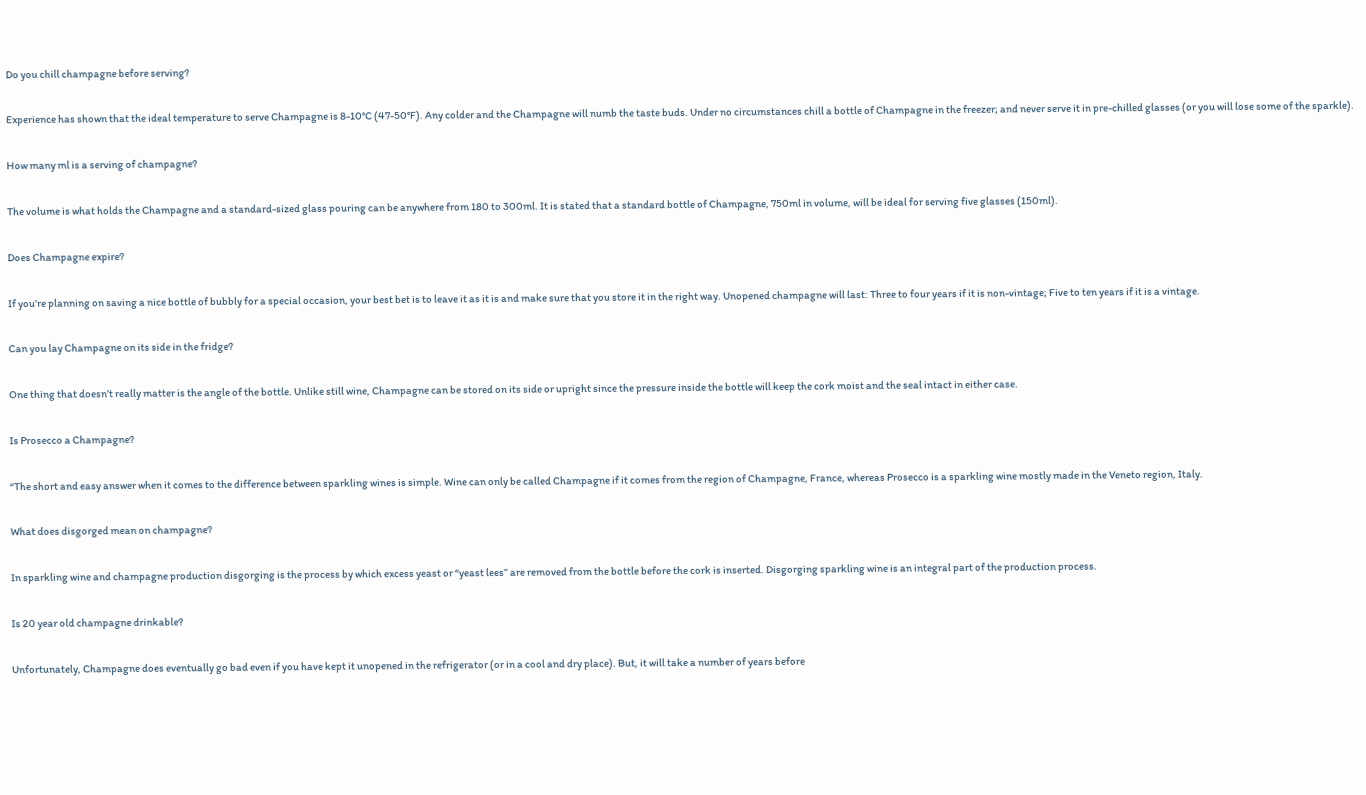Do you chill champagne before serving?

Experience has shown that the ideal temperature to serve Champagne is 8-10°C (47-50°F). Any colder and the Champagne will numb the taste buds. Under no circumstances chill a bottle of Champagne in the freezer; and never serve it in pre-chilled glasses (or you will lose some of the sparkle).

How many ml is a serving of champagne?

The volume is what holds the Champagne and a standard-sized glass pouring can be anywhere from 180 to 300ml. It is stated that a standard bottle of Champagne, 750ml in volume, will be ideal for serving five glasses (150ml).

Does Champagne expire?

If you’re planning on saving a nice bottle of bubbly for a special occasion, your best bet is to leave it as it is and make sure that you store it in the right way. Unopened champagne will last: Three to four years if it is non-vintage; Five to ten years if it is a vintage.

Can you lay Champagne on its side in the fridge?

One thing that doesn’t really matter is the angle of the bottle. Unlike still wine, Champagne can be stored on its side or upright since the pressure inside the bottle will keep the cork moist and the seal intact in either case.

Is Prosecco a Champagne?

“The short and easy answer when it comes to the difference between sparkling wines is simple. Wine can only be called Champagne if it comes from the region of Champagne, France, whereas Prosecco is a sparkling wine mostly made in the Veneto region, Italy.

What does disgorged mean on champagne?

In sparkling wine and champagne production disgorging is the process by which excess yeast or “yeast lees” are removed from the bottle before the cork is inserted. Disgorging sparkling wine is an integral part of the production process.

Is 20 year old champagne drinkable?

Unfortunately, Champagne does eventually go bad even if you have kept it unopened in the refrigerator (or in a cool and dry place). But, it will take a number of years before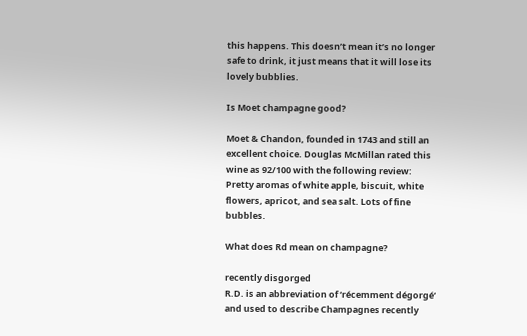this happens. This doesn’t mean it’s no longer safe to drink, it just means that it will lose its lovely bubblies.

Is Moet champagne good?

Moet & Chandon, founded in 1743 and still an excellent choice. Douglas McMillan rated this wine as 92/100 with the following review: Pretty aromas of white apple, biscuit, white flowers, apricot, and sea salt. Lots of fine bubbles.

What does Rd mean on champagne?

recently disgorged
R.D. is an abbreviation of ‘récemment dégorgé‘ and used to describe Champagnes recently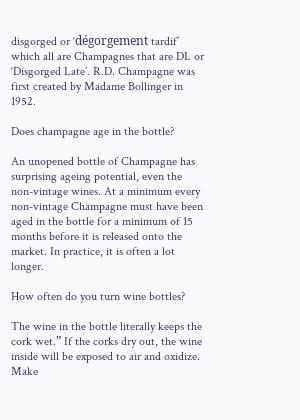disgorged or ‘dégorgement tardif’ which all are Champagnes that are DL or ‘Disgorged Late’. R.D. Champagne was first created by Madame Bollinger in 1952.

Does champagne age in the bottle?

An unopened bottle of Champagne has surprising ageing potential, even the non-vintage wines. At a minimum every non-vintage Champagne must have been aged in the bottle for a minimum of 15 months before it is released onto the market. In practice, it is often a lot longer.

How often do you turn wine bottles?

The wine in the bottle literally keeps the cork wet.” If the corks dry out, the wine inside will be exposed to air and oxidize. Make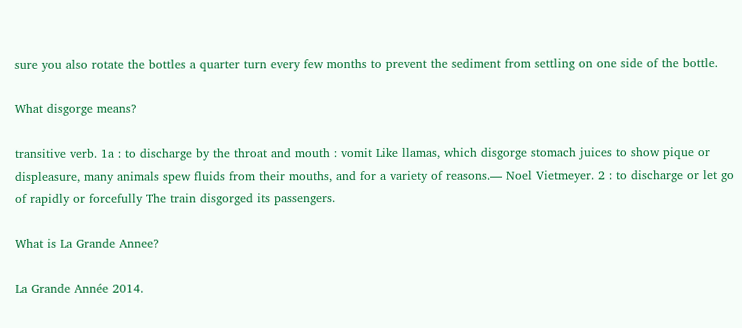sure you also rotate the bottles a quarter turn every few months to prevent the sediment from settling on one side of the bottle.

What disgorge means?

transitive verb. 1a : to discharge by the throat and mouth : vomit Like llamas, which disgorge stomach juices to show pique or displeasure, many animals spew fluids from their mouths, and for a variety of reasons.— Noel Vietmeyer. 2 : to discharge or let go of rapidly or forcefully The train disgorged its passengers.

What is La Grande Annee?

La Grande Année 2014.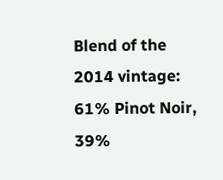Blend of the 2014 vintage: 61% Pinot Noir, 39%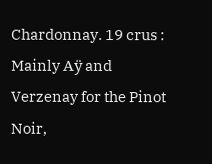Chardonnay. 19 crus : Mainly Aÿ and Verzenay for the Pinot Noir,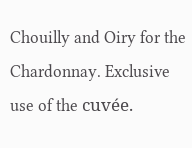Chouilly and Oiry for the Chardonnay. Exclusive use of the cuvée.